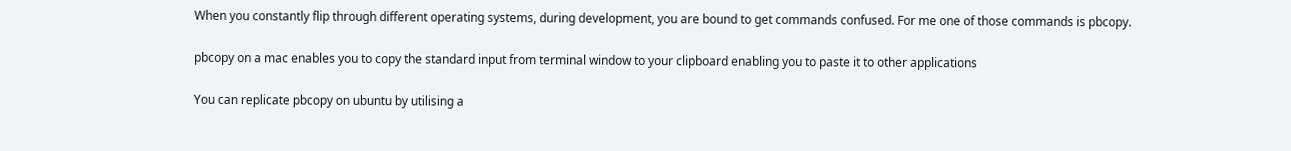When you constantly flip through different operating systems, during development, you are bound to get commands confused. For me one of those commands is pbcopy.

pbcopy on a mac enables you to copy the standard input from terminal window to your clipboard enabling you to paste it to other applications

You can replicate pbcopy on ubuntu by utilising a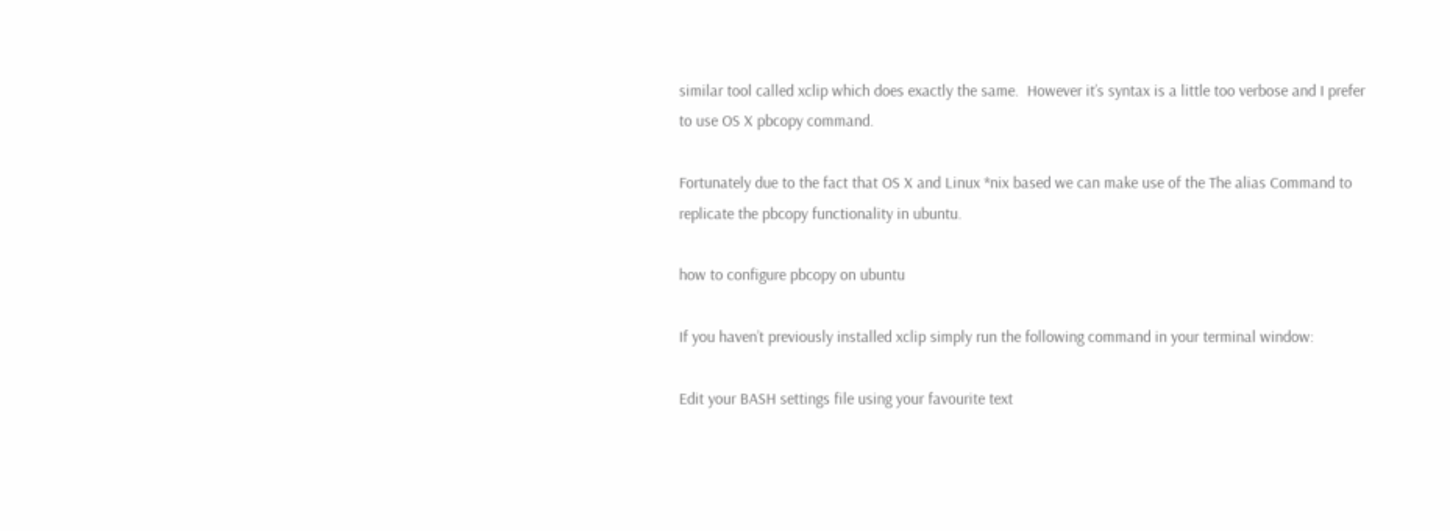similar tool called xclip which does exactly the same.  However it’s syntax is a little too verbose and I prefer to use OS X pbcopy command.

Fortunately due to the fact that OS X and Linux *nix based we can make use of the The alias Command to replicate the pbcopy functionality in ubuntu.

how to configure pbcopy on ubuntu

If you haven’t previously installed xclip simply run the following command in your terminal window:

Edit your BASH settings file using your favourite text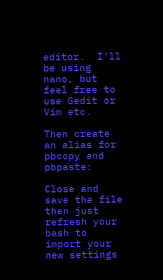editor.  I’ll be using nano, but feel free to use Gedit or Vim etc.

Then create an alias for pbcopy and pbpaste:

Close and save the file then just refresh your bash to import your new settings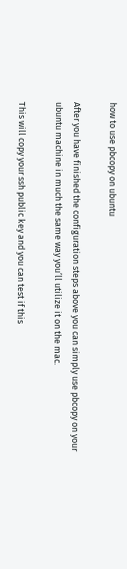how to use pbcopy on ubuntu

After you have finished the configuration steps above you can simply use pbcopy on your ubuntu machine in much the same way you’ll utilize it on the mac.

This will copy your ssh public key and you can test if this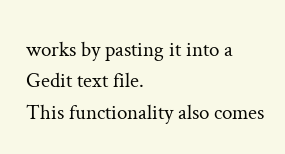works by pasting it into a Gedit text file.
This functionality also comes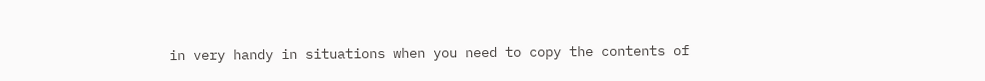in very handy in situations when you need to copy the contents of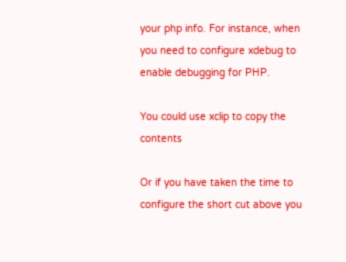your php info. For instance, when you need to configure xdebug to enable debugging for PHP.

You could use xclip to copy the contents

Or if you have taken the time to configure the short cut above you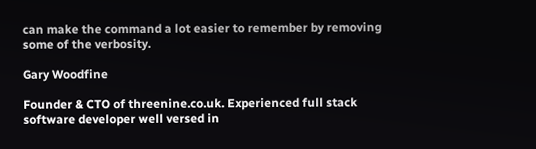can make the command a lot easier to remember by removing some of the verbosity.

Gary Woodfine

Founder & CTO of threenine.co.uk. Experienced full stack software developer well versed in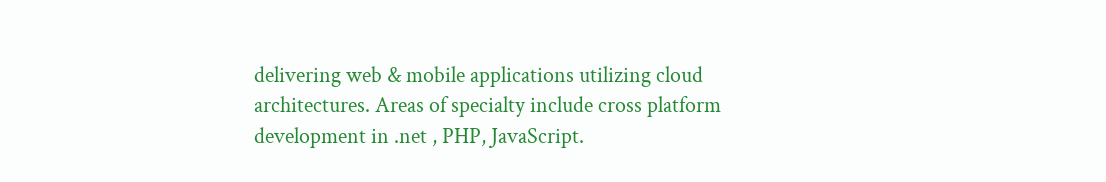delivering web & mobile applications utilizing cloud architectures. Areas of specialty include cross platform development in .net , PHP, JavaScript.